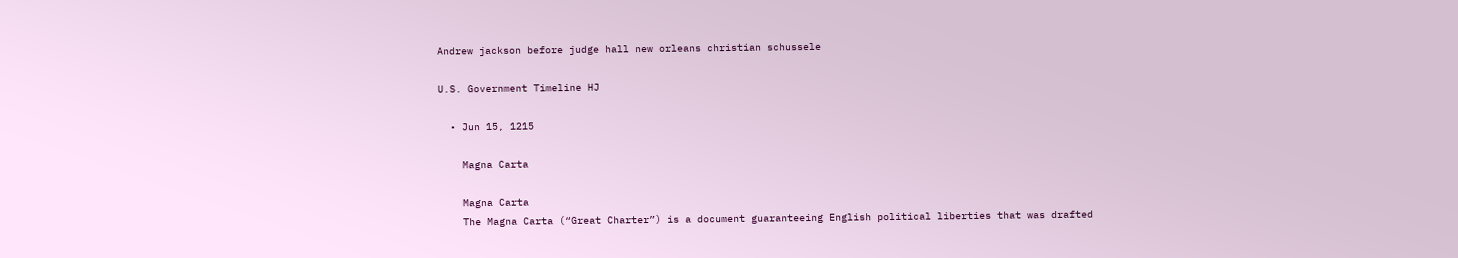Andrew jackson before judge hall new orleans christian schussele

U.S. Government Timeline HJ

  • Jun 15, 1215

    Magna Carta

    Magna Carta
    The Magna Carta (“Great Charter”) is a document guaranteeing English political liberties that was drafted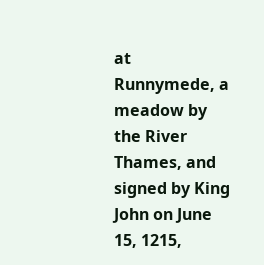at Runnymede, a meadow by the River Thames, and signed by King John on June 15, 1215,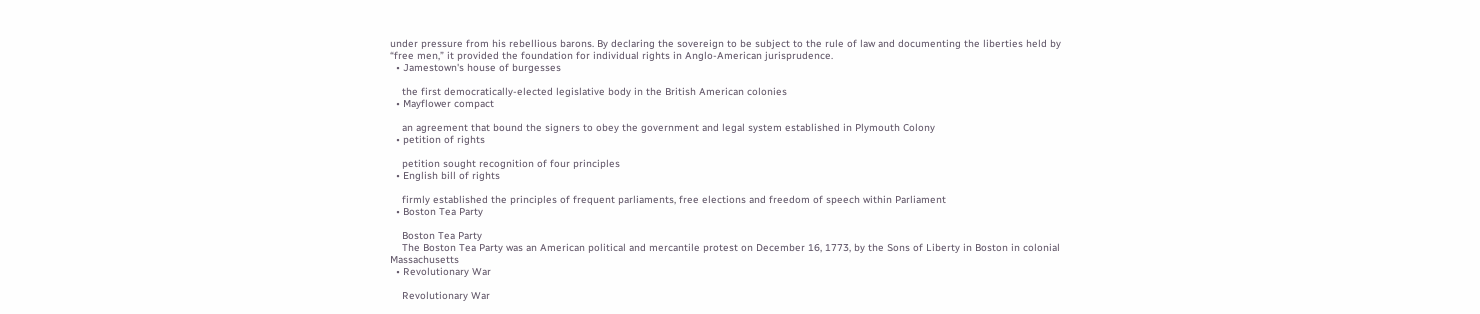under pressure from his rebellious barons. By declaring the sovereign to be subject to the rule of law and documenting the liberties held by “free men,” it provided the foundation for individual rights in Anglo-American jurisprudence.
  • Jamestown's house of burgesses

    the first democratically-elected legislative body in the British American colonies
  • Mayflower compact

    an agreement that bound the signers to obey the government and legal system established in Plymouth Colony
  • petition of rights

    petition sought recognition of four principles
  • English bill of rights

    firmly established the principles of frequent parliaments, free elections and freedom of speech within Parliament
  • Boston Tea Party

    Boston Tea Party
    The Boston Tea Party was an American political and mercantile protest on December 16, 1773, by the Sons of Liberty in Boston in colonial Massachusetts
  • Revolutionary War

    Revolutionary War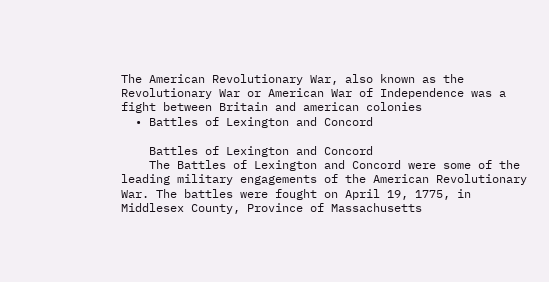The American Revolutionary War, also known as the Revolutionary War or American War of Independence was a fight between Britain and american colonies
  • Battles of Lexington and Concord

    Battles of Lexington and Concord
    The Battles of Lexington and Concord were some of the leading military engagements of the American Revolutionary War. The battles were fought on April 19, 1775, in Middlesex County, Province of Massachusetts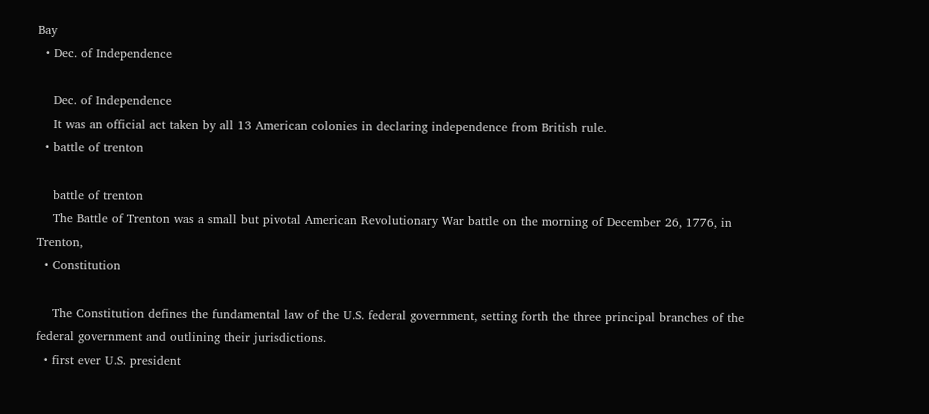Bay
  • Dec. of Independence

    Dec. of Independence
    It was an official act taken by all 13 American colonies in declaring independence from British rule.
  • battle of trenton

    battle of trenton
    The Battle of Trenton was a small but pivotal American Revolutionary War battle on the morning of December 26, 1776, in Trenton,
  • Constitution

    The Constitution defines the fundamental law of the U.S. federal government, setting forth the three principal branches of the federal government and outlining their jurisdictions.
  • first ever U.S. president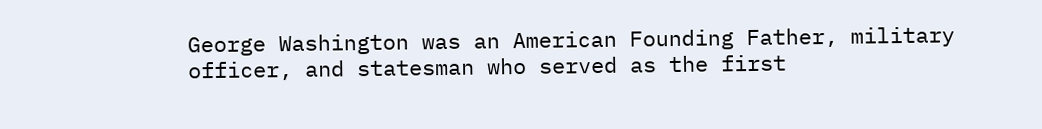George Washington was an American Founding Father, military officer, and statesman who served as the first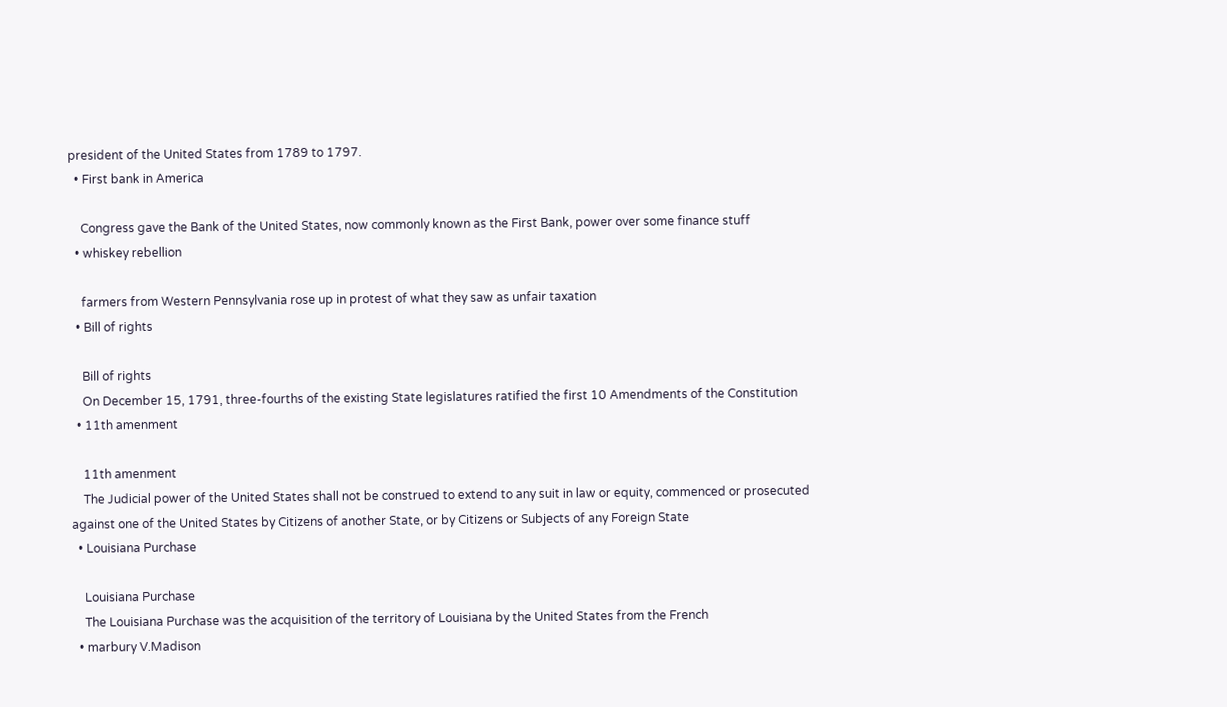president of the United States from 1789 to 1797.
  • First bank in America

    Congress gave the Bank of the United States, now commonly known as the First Bank, power over some finance stuff
  • whiskey rebellion

    farmers from Western Pennsylvania rose up in protest of what they saw as unfair taxation
  • Bill of rights

    Bill of rights
    On December 15, 1791, three-fourths of the existing State legislatures ratified the first 10 Amendments of the Constitution
  • 11th amenment

    11th amenment
    The Judicial power of the United States shall not be construed to extend to any suit in law or equity, commenced or prosecuted against one of the United States by Citizens of another State, or by Citizens or Subjects of any Foreign State
  • Louisiana Purchase

    Louisiana Purchase
    The Louisiana Purchase was the acquisition of the territory of Louisiana by the United States from the French
  • marbury V.Madison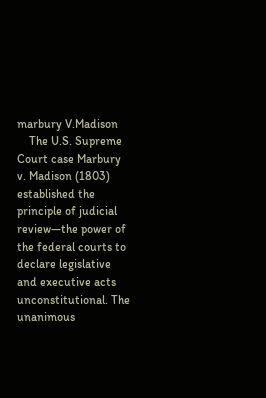marbury V.Madison
    The U.S. Supreme Court case Marbury v. Madison (1803) established the principle of judicial review—the power of the federal courts to declare legislative and executive acts unconstitutional. The unanimous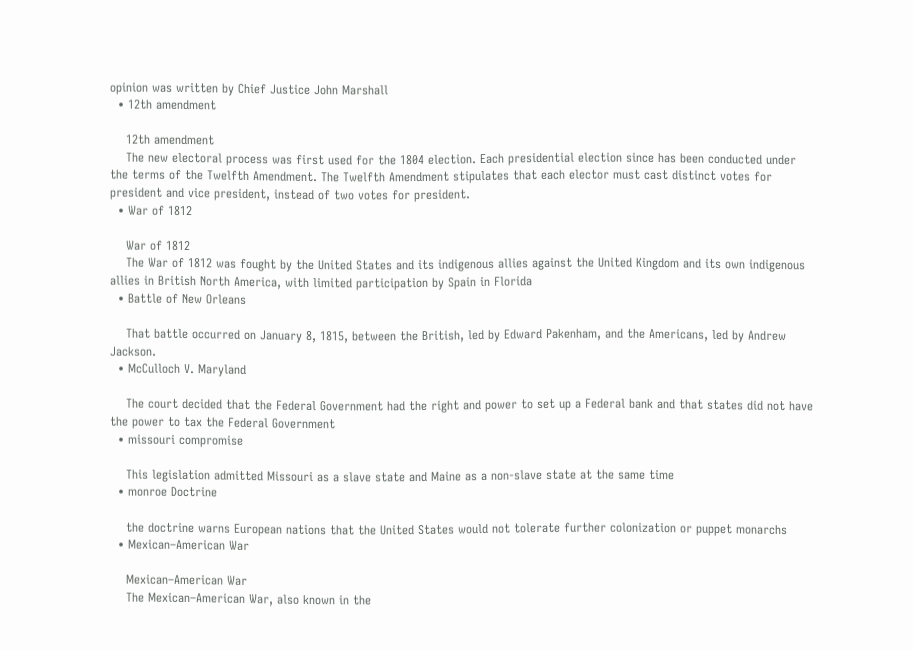opinion was written by Chief Justice John Marshall
  • 12th amendment

    12th amendment
    The new electoral process was first used for the 1804 election. Each presidential election since has been conducted under the terms of the Twelfth Amendment. The Twelfth Amendment stipulates that each elector must cast distinct votes for president and vice president, instead of two votes for president.
  • War of 1812

    War of 1812
    The War of 1812 was fought by the United States and its indigenous allies against the United Kingdom and its own indigenous allies in British North America, with limited participation by Spain in Florida
  • Battle of New Orleans

    That battle occurred on January 8, 1815, between the British, led by Edward Pakenham, and the Americans, led by Andrew Jackson.
  • McCulloch V. Maryland

    The court decided that the Federal Government had the right and power to set up a Federal bank and that states did not have the power to tax the Federal Government
  • missouri compromise

    This legislation admitted Missouri as a slave state and Maine as a non-slave state at the same time
  • monroe Doctrine

    the doctrine warns European nations that the United States would not tolerate further colonization or puppet monarchs
  • Mexican–American War

    Mexican–American War
    The Mexican–American War, also known in the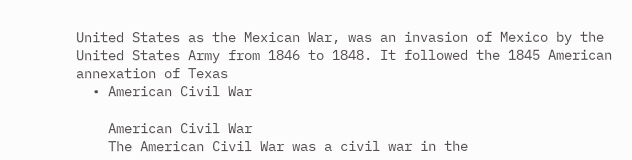United States as the Mexican War, was an invasion of Mexico by the United States Army from 1846 to 1848. It followed the 1845 American annexation of Texas
  • American Civil War

    American Civil War
    The American Civil War was a civil war in the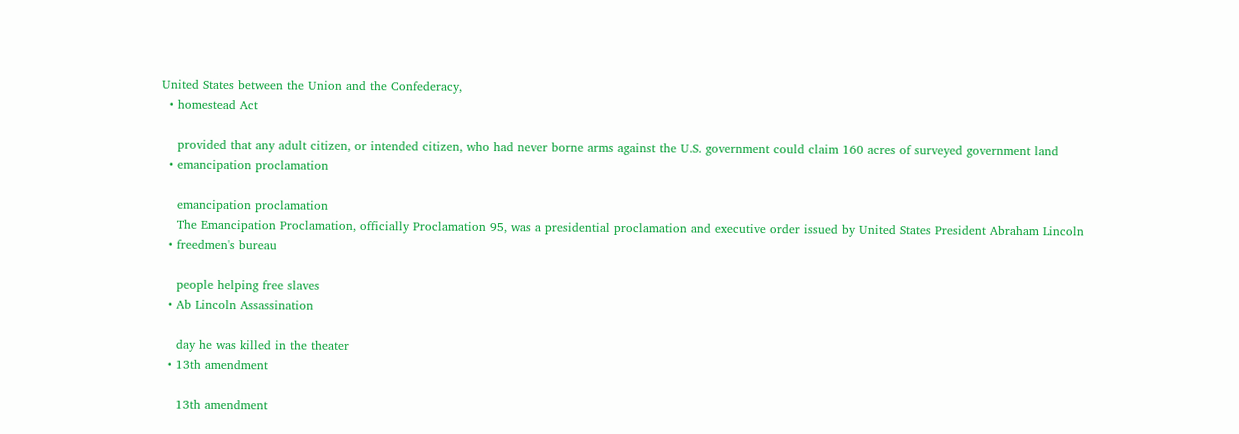United States between the Union and the Confederacy,
  • homestead Act

    provided that any adult citizen, or intended citizen, who had never borne arms against the U.S. government could claim 160 acres of surveyed government land
  • emancipation proclamation

    emancipation proclamation
    The Emancipation Proclamation, officially Proclamation 95, was a presidential proclamation and executive order issued by United States President Abraham Lincoln
  • freedmen's bureau

    people helping free slaves
  • Ab Lincoln Assassination

    day he was killed in the theater
  • 13th amendment

    13th amendment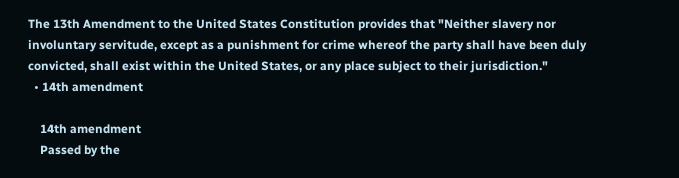The 13th Amendment to the United States Constitution provides that "Neither slavery nor involuntary servitude, except as a punishment for crime whereof the party shall have been duly convicted, shall exist within the United States, or any place subject to their jurisdiction."
  • 14th amendment

    14th amendment
    Passed by the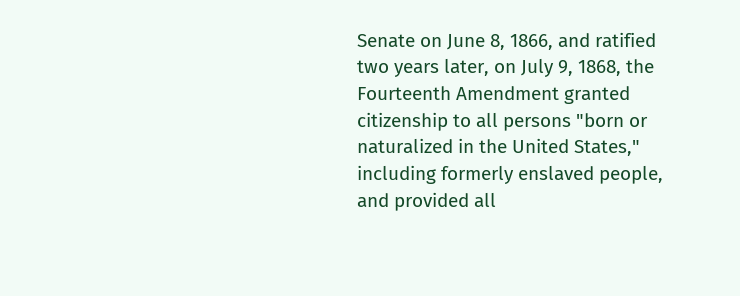Senate on June 8, 1866, and ratified two years later, on July 9, 1868, the Fourteenth Amendment granted citizenship to all persons "born or naturalized in the United States," including formerly enslaved people, and provided all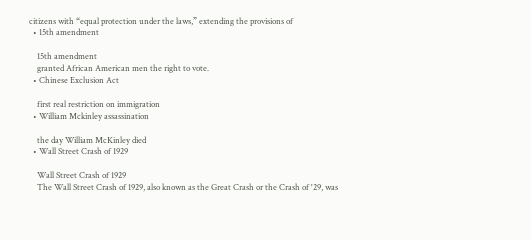citizens with “equal protection under the laws,” extending the provisions of
  • 15th amendment

    15th amendment
    granted African American men the right to vote.
  • Chinese Exclusion Act

    first real restriction on immigration
  • William Mckinley assassination

    the day William McKinley died
  • Wall Street Crash of 1929

    Wall Street Crash of 1929
    The Wall Street Crash of 1929, also known as the Great Crash or the Crash of '29, was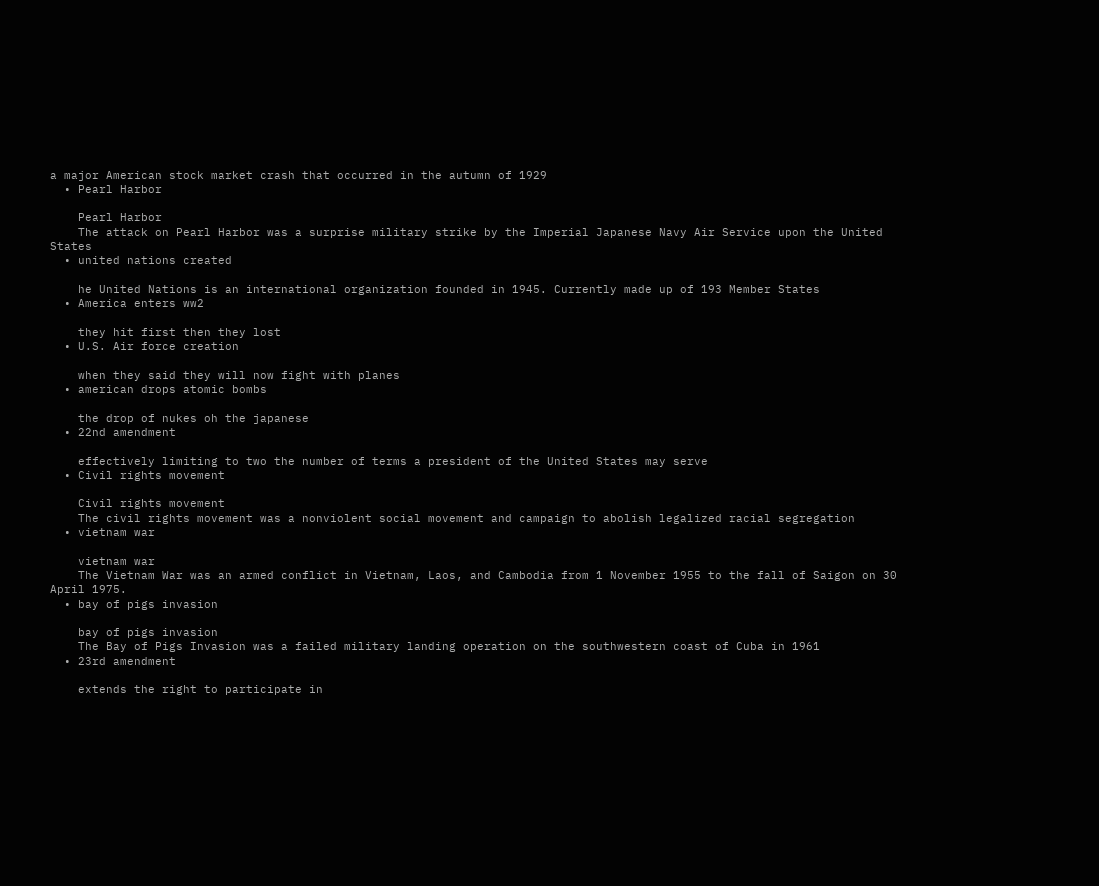a major American stock market crash that occurred in the autumn of 1929
  • Pearl Harbor

    Pearl Harbor
    The attack on Pearl Harbor was a surprise military strike by the Imperial Japanese Navy Air Service upon the United States
  • united nations created

    he United Nations is an international organization founded in 1945. Currently made up of 193 Member States
  • America enters ww2

    they hit first then they lost
  • U.S. Air force creation

    when they said they will now fight with planes
  • american drops atomic bombs

    the drop of nukes oh the japanese
  • 22nd amendment

    effectively limiting to two the number of terms a president of the United States may serve
  • Civil rights movement

    Civil rights movement
    The civil rights movement was a nonviolent social movement and campaign to abolish legalized racial segregation
  • vietnam war

    vietnam war
    The Vietnam War was an armed conflict in Vietnam, Laos, and Cambodia from 1 November 1955 to the fall of Saigon on 30 April 1975.
  • bay of pigs invasion

    bay of pigs invasion
    The Bay of Pigs Invasion was a failed military landing operation on the southwestern coast of Cuba in 1961
  • 23rd amendment

    extends the right to participate in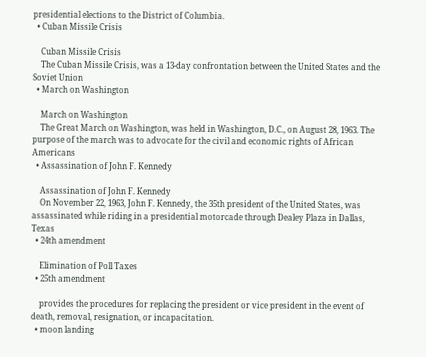presidential elections to the District of Columbia.
  • Cuban Missile Crisis

    Cuban Missile Crisis
    The Cuban Missile Crisis, was a 13-day confrontation between the United States and the Soviet Union
  • March on Washington

    March on Washington
    The Great March on Washington, was held in Washington, D.C., on August 28, 1963. The purpose of the march was to advocate for the civil and economic rights of African Americans
  • Assassination of John F. Kennedy

    Assassination of John F. Kennedy
    On November 22, 1963, John F. Kennedy, the 35th president of the United States, was assassinated while riding in a presidential motorcade through Dealey Plaza in Dallas, Texas
  • 24th amendment

    Elimination of Poll Taxes
  • 25th amendment

    provides the procedures for replacing the president or vice president in the event of death, removal, resignation, or incapacitation.
  • moon landing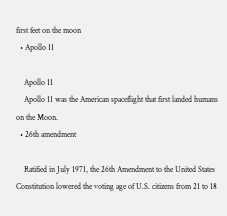first feet on the moon
  • Apollo 11

    Apollo 11
    Apollo 11 was the American spaceflight that first landed humans on the Moon.
  • 26th amendment

    Ratified in July 1971, the 26th Amendment to the United States Constitution lowered the voting age of U.S. citizens from 21 to 18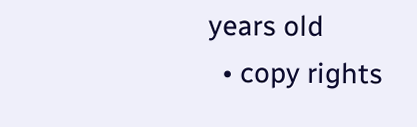years old
  • copy rights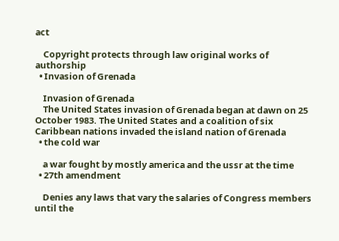act

    Copyright protects through law original works of authorship
  • Invasion of Grenada

    Invasion of Grenada
    The United States invasion of Grenada began at dawn on 25 October 1983. The United States and a coalition of six Caribbean nations invaded the island nation of Grenada
  • the cold war

    a war fought by mostly america and the ussr at the time
  • 27th amendment

    Denies any laws that vary the salaries of Congress members until the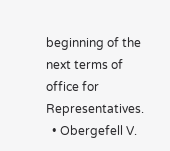beginning of the next terms of office for Representatives.
  • Obergefell V.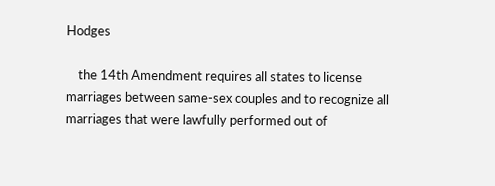Hodges

    the 14th Amendment requires all states to license marriages between same-sex couples and to recognize all marriages that were lawfully performed out of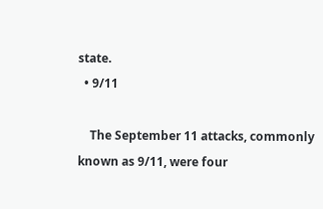state.
  • 9/11

    The September 11 attacks, commonly known as 9/11, were four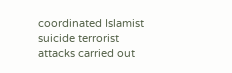coordinated Islamist suicide terrorist attacks carried out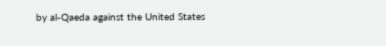by al-Qaeda against the United States